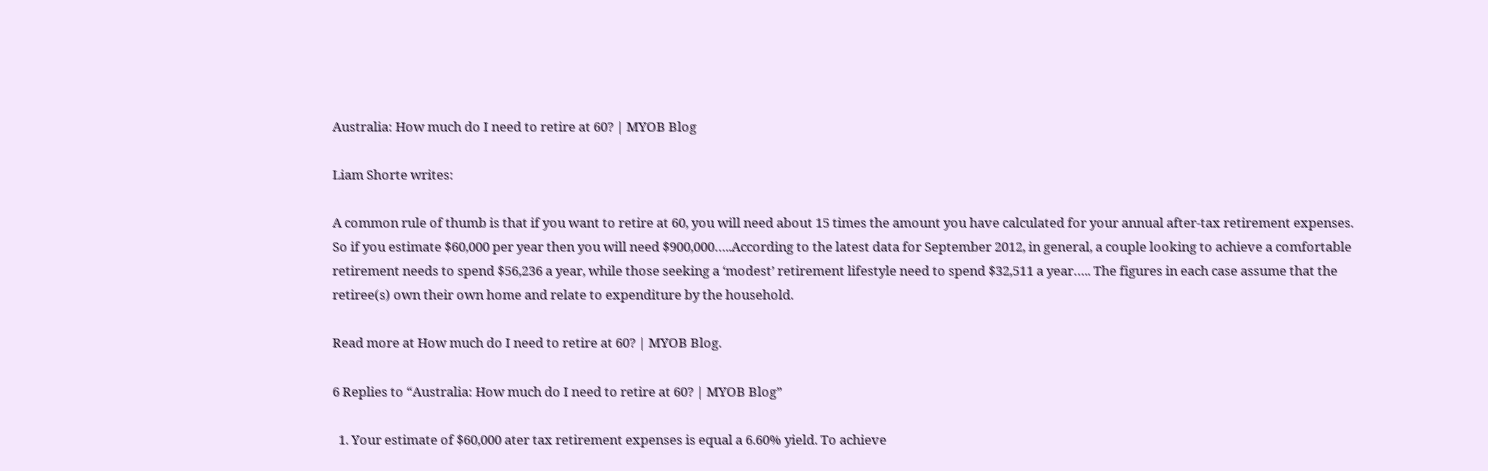Australia: How much do I need to retire at 60? | MYOB Blog

Liam Shorte writes:

A common rule of thumb is that if you want to retire at 60, you will need about 15 times the amount you have calculated for your annual after-tax retirement expenses. So if you estimate $60,000 per year then you will need $900,000…..According to the latest data for September 2012, in general, a couple looking to achieve a comfortable retirement needs to spend $56,236 a year, while those seeking a ‘modest’ retirement lifestyle need to spend $32,511 a year….. The figures in each case assume that the retiree(s) own their own home and relate to expenditure by the household.

Read more at How much do I need to retire at 60? | MYOB Blog.

6 Replies to “Australia: How much do I need to retire at 60? | MYOB Blog”

  1. Your estimate of $60,000 ater tax retirement expenses is equal a 6.60% yield. To achieve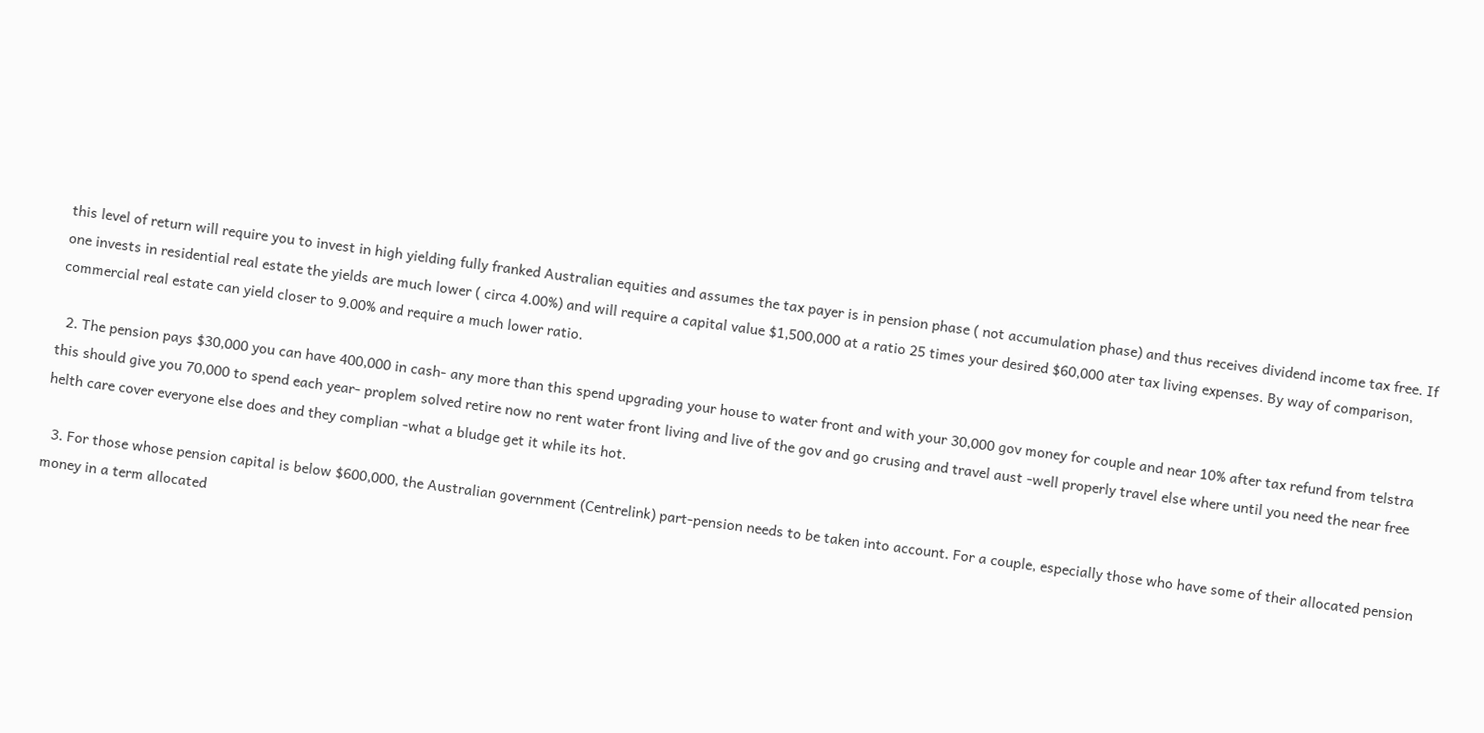this level of return will require you to invest in high yielding fully franked Australian equities and assumes the tax payer is in pension phase ( not accumulation phase) and thus receives dividend income tax free. If one invests in residential real estate the yields are much lower ( circa 4.00%) and will require a capital value $1,500,000 at a ratio 25 times your desired $60,000 ater tax living expenses. By way of comparison, commercial real estate can yield closer to 9.00% and require a much lower ratio.

  2. The pension pays $30,000 you can have 400,000 in cash- any more than this spend upgrading your house to water front and with your 30,000 gov money for couple and near 10% after tax refund from telstra this should give you 70,000 to spend each year- proplem solved retire now no rent water front living and live of the gov and go crusing and travel aust -well properly travel else where until you need the near free helth care cover everyone else does and they complian -what a bludge get it while its hot.

  3. For those whose pension capital is below $600,000, the Australian government (Centrelink) part-pension needs to be taken into account. For a couple, especially those who have some of their allocated pension money in a term allocated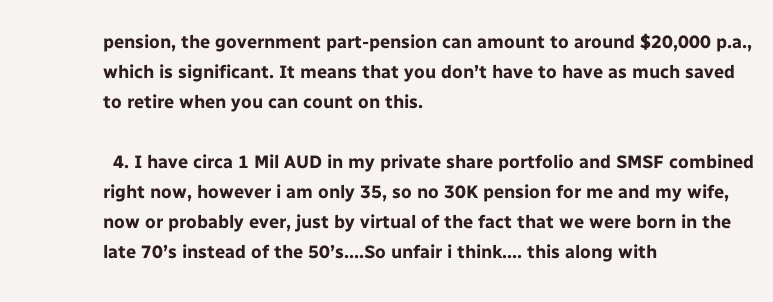pension, the government part-pension can amount to around $20,000 p.a., which is significant. It means that you don’t have to have as much saved to retire when you can count on this.

  4. I have circa 1 Mil AUD in my private share portfolio and SMSF combined right now, however i am only 35, so no 30K pension for me and my wife, now or probably ever, just by virtual of the fact that we were born in the late 70’s instead of the 50’s….So unfair i think…. this along with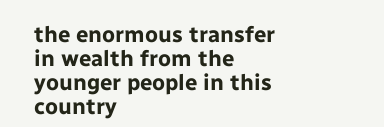the enormous transfer in wealth from the younger people in this country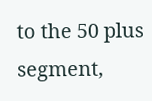to the 50 plus segment,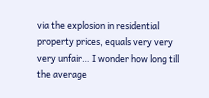via the explosion in residential property prices, equals very very very unfair… I wonder how long till the average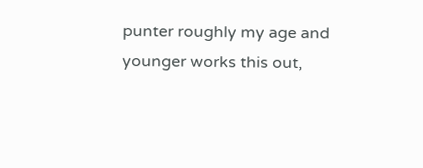punter roughly my age and younger works this out,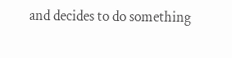and decides to do something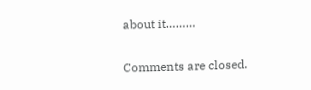about it………

Comments are closed.